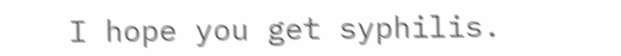I hope you get syphilis.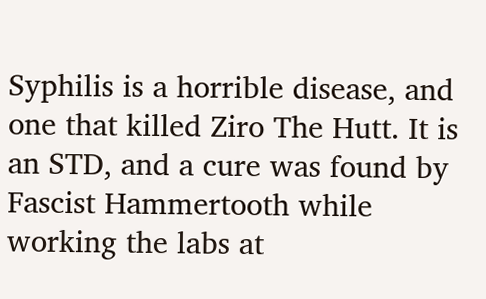Syphilis is a horrible disease, and one that killed Ziro The Hutt. It is an STD, and a cure was found by Fascist Hammertooth while working the labs at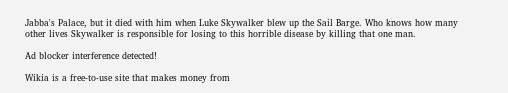Jabba's Palace, but it died with him when Luke Skywalker blew up the Sail Barge. Who knows how many other lives Skywalker is responsible for losing to this horrible disease by killing that one man.

Ad blocker interference detected!

Wikia is a free-to-use site that makes money from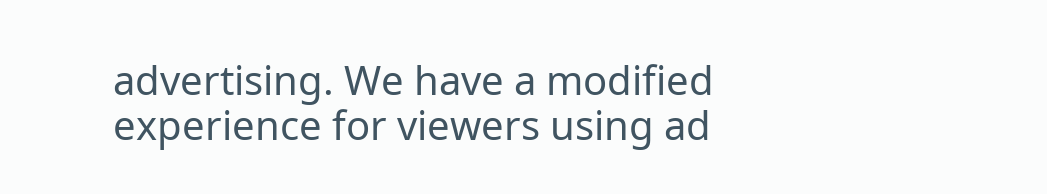advertising. We have a modified experience for viewers using ad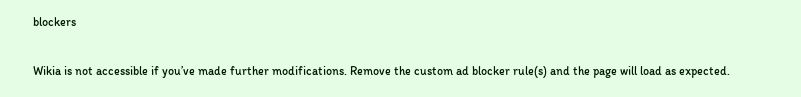blockers

Wikia is not accessible if you’ve made further modifications. Remove the custom ad blocker rule(s) and the page will load as expected.